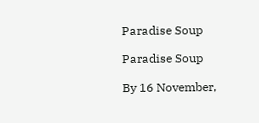Paradise Soup

Paradise Soup

By 16 November,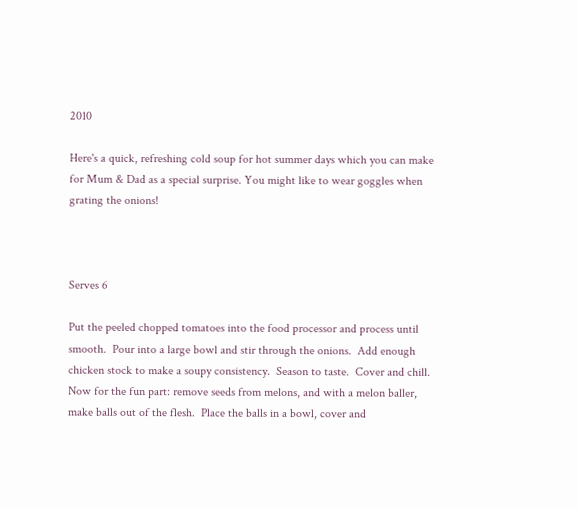2010

Here's a quick, refreshing cold soup for hot summer days which you can make for Mum & Dad as a special surprise. You might like to wear goggles when grating the onions!



Serves 6

Put the peeled chopped tomatoes into the food processor and process until smooth.  Pour into a large bowl and stir through the onions.  Add enough chicken stock to make a soupy consistency.  Season to taste.  Cover and chill.
Now for the fun part: remove seeds from melons, and with a melon baller, make balls out of the flesh.  Place the balls in a bowl, cover and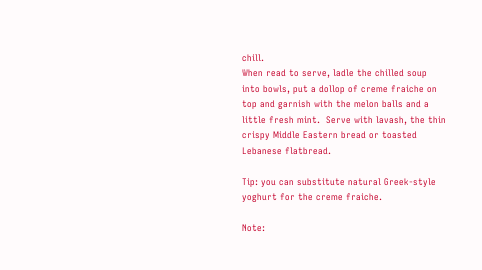chill.
When read to serve, ladle the chilled soup into bowls, put a dollop of creme fraiche on top and garnish with the melon balls and a little fresh mint.  Serve with lavash, the thin crispy Middle Eastern bread or toasted Lebanese flatbread.

Tip: you can substitute natural Greek-style yoghurt for the creme fraiche.

Note: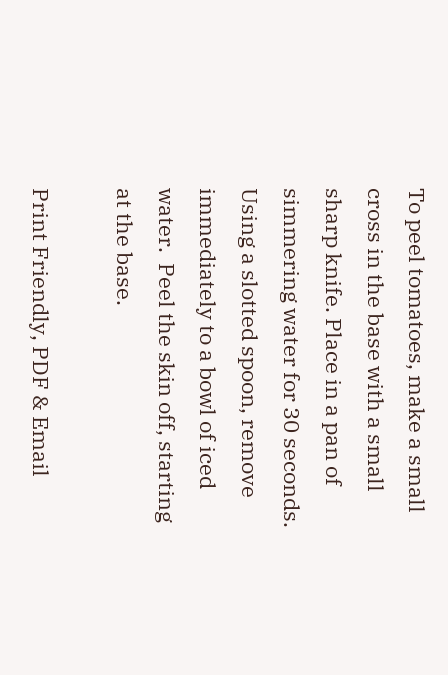To peel tomatoes, make a small cross in the base with a small sharp knife. Place in a pan of simmering water for 30 seconds. Using a slotted spoon, remove immediately to a bowl of iced water.  Peel the skin off, starting at the base.

Print Friendly, PDF & Email